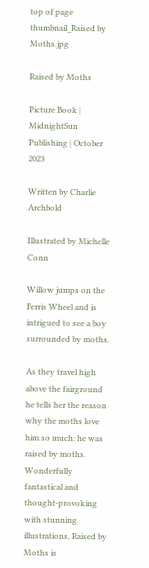top of page
thumbnail_Raised by Moths.jpg

Raised by Moths

Picture Book | MidnightSun Publishing | October 2023

Written by Charlie Archbold

Illustrated by Michelle Conn

Willow jumps on the Ferris Wheel and is intrigued to see a boy surrounded by moths.

As they travel high above the fairground he tells her the reason why the moths love him so much: he was raised by moths. Wonderfully fantastical and thought-provoking with stunning illustrations, Raised by Moths is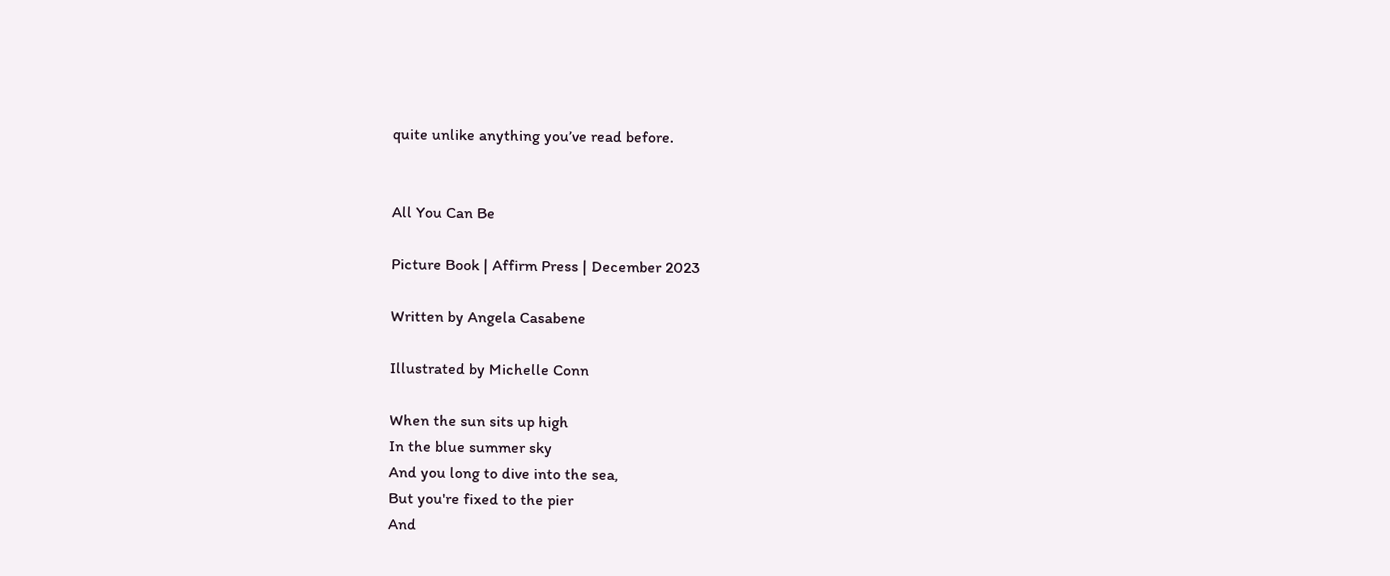quite unlike anything you’ve read before.


All You Can Be

Picture Book | Affirm Press | December 2023

Written by Angela Casabene

Illustrated by Michelle Conn

When the sun sits up high
In the blue summer sky
And you long to dive into the sea,
But you're fixed to the pier
And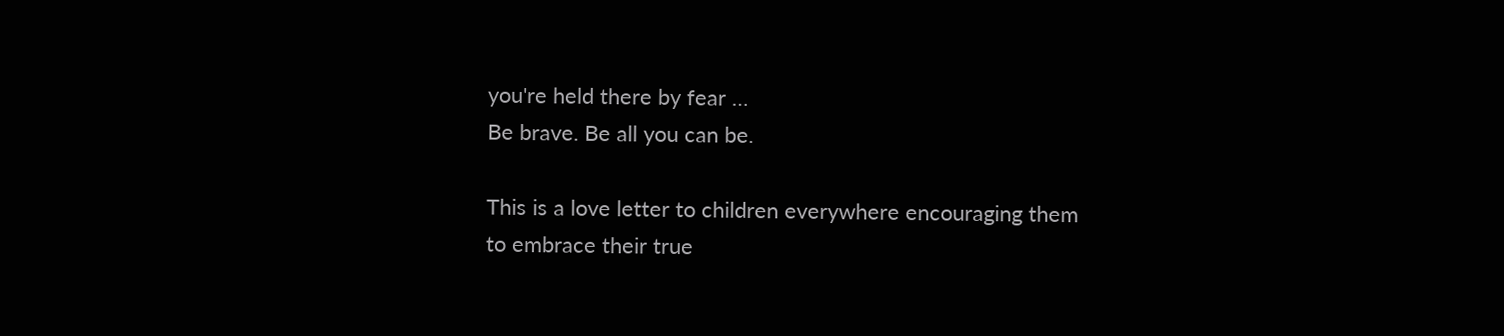you're held there by fear …
Be brave. Be all you can be.

This is a love letter to children everywhere encouraging them to embrace their true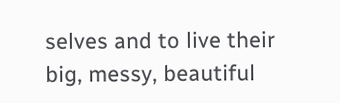selves and to live their big, messy, beautiful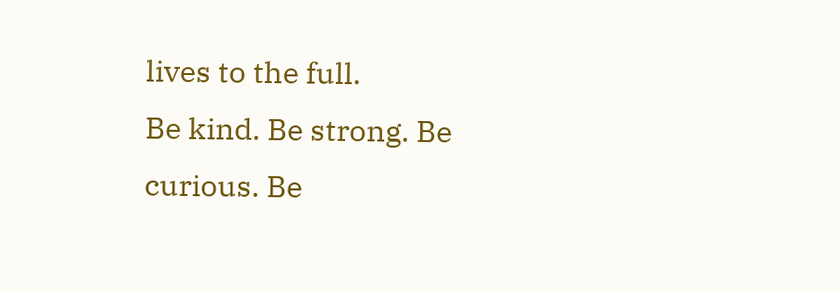lives to the full.
Be kind. Be strong. Be curious. Be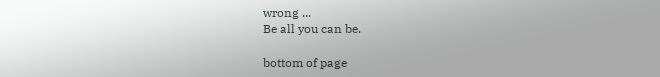wrong ...
Be all you can be.

bottom of page